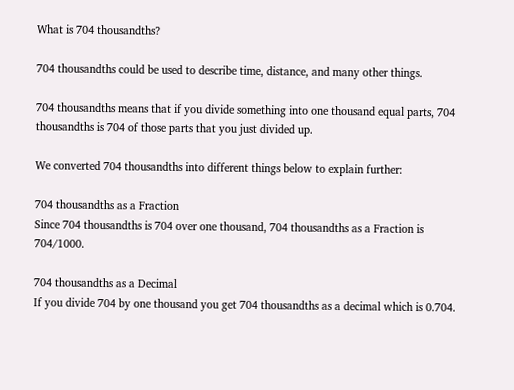What is 704 thousandths?

704 thousandths could be used to describe time, distance, and many other things.

704 thousandths means that if you divide something into one thousand equal parts, 704 thousandths is 704 of those parts that you just divided up.

We converted 704 thousandths into different things below to explain further:

704 thousandths as a Fraction
Since 704 thousandths is 704 over one thousand, 704 thousandths as a Fraction is 704/1000.

704 thousandths as a Decimal
If you divide 704 by one thousand you get 704 thousandths as a decimal which is 0.704.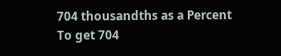704 thousandths as a Percent
To get 704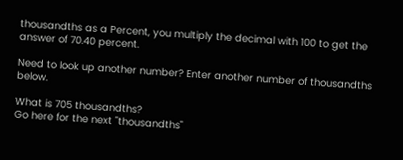thousandths as a Percent, you multiply the decimal with 100 to get the answer of 70.40 percent.

Need to look up another number? Enter another number of thousandths below.

What is 705 thousandths?
Go here for the next "thousandths"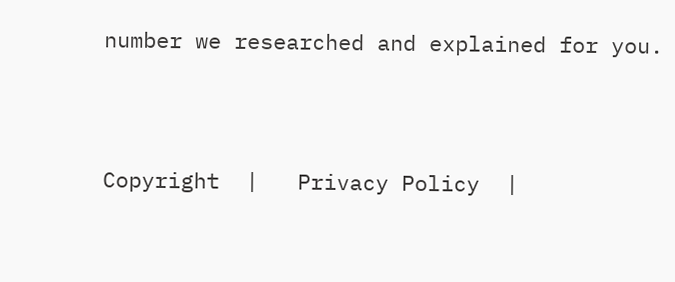number we researched and explained for you.



Copyright  |   Privacy Policy  |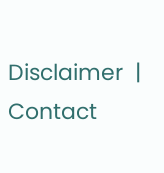Disclaimer  |   Contact